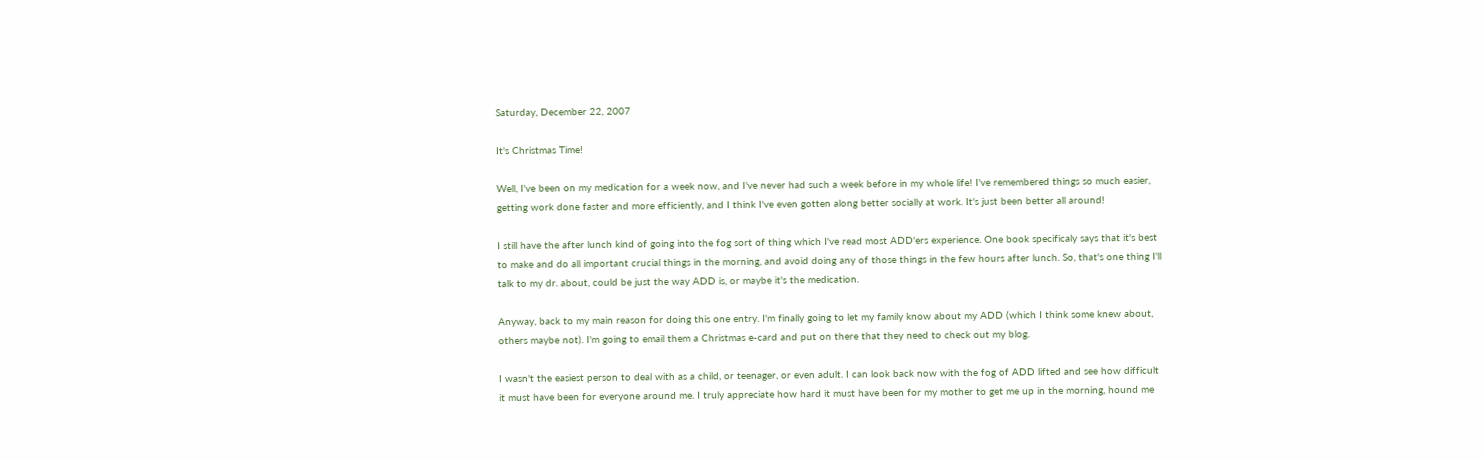Saturday, December 22, 2007

It's Christmas Time!

Well, I've been on my medication for a week now, and I've never had such a week before in my whole life! I've remembered things so much easier, getting work done faster and more efficiently, and I think I've even gotten along better socially at work. It's just been better all around!

I still have the after lunch kind of going into the fog sort of thing which I've read most ADD'ers experience. One book specificaly says that it's best to make and do all important crucial things in the morning, and avoid doing any of those things in the few hours after lunch. So, that's one thing I'll talk to my dr. about, could be just the way ADD is, or maybe it's the medication.

Anyway, back to my main reason for doing this one entry. I'm finally going to let my family know about my ADD (which I think some knew about, others maybe not). I'm going to email them a Christmas e-card and put on there that they need to check out my blog.

I wasn't the easiest person to deal with as a child, or teenager, or even adult. I can look back now with the fog of ADD lifted and see how difficult it must have been for everyone around me. I truly appreciate how hard it must have been for my mother to get me up in the morning, hound me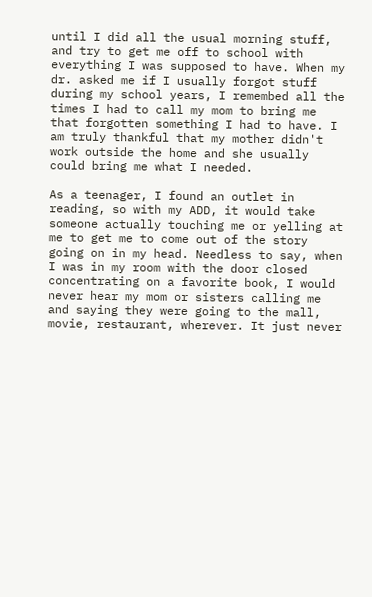until I did all the usual morning stuff, and try to get me off to school with everything I was supposed to have. When my dr. asked me if I usually forgot stuff during my school years, I remembed all the times I had to call my mom to bring me that forgotten something I had to have. I am truly thankful that my mother didn't work outside the home and she usually could bring me what I needed.

As a teenager, I found an outlet in reading, so with my ADD, it would take someone actually touching me or yelling at me to get me to come out of the story going on in my head. Needless to say, when I was in my room with the door closed concentrating on a favorite book, I would never hear my mom or sisters calling me and saying they were going to the mall, movie, restaurant, wherever. It just never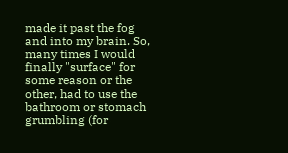made it past the fog and into my brain. So, many times I would finally "surface" for some reason or the other, had to use the bathroom or stomach grumbling (for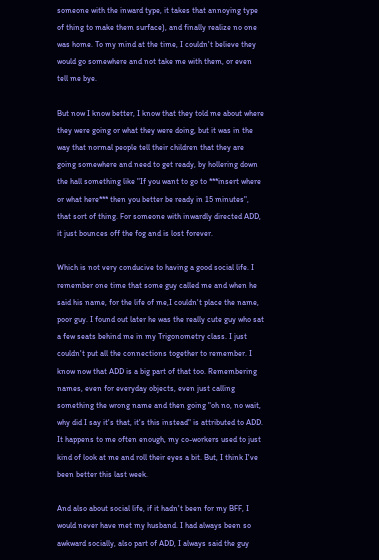someone with the inward type, it takes that annoying type of thing to make them surface), and finally realize no one was home. To my mind at the time, I couldn't believe they would go somewhere and not take me with them, or even tell me bye.

But now I know better, I know that they told me about where they were going or what they were doing, but it was in the way that normal people tell their children that they are going somewhere and need to get ready, by hollering down the hall something like "If you want to go to ***insert where or what here*** then you better be ready in 15 minutes", that sort of thing. For someone with inwardly directed ADD, it just bounces off the fog and is lost forever.

Which is not very conducive to having a good social life. I remember one time that some guy called me and when he said his name, for the life of me,I couldn't place the name, poor guy. I found out later he was the really cute guy who sat a few seats behind me in my Trigonometry class. I just couldn't put all the connections together to remember. I know now that ADD is a big part of that too. Remembering names, even for everyday objects, even just calling something the wrong name and then going "oh no, no wait, why did I say it's that, it's this instead" is attributed to ADD. It happens to me often enough, my co-workers used to just kind of look at me and roll their eyes a bit. But, I think I've been better this last week.

And also about social life, if it hadn't been for my BFF, I would never have met my husband. I had always been so awkward socially, also part of ADD, I always said the guy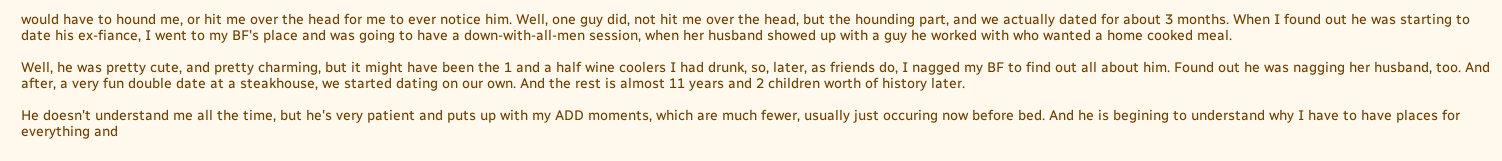would have to hound me, or hit me over the head for me to ever notice him. Well, one guy did, not hit me over the head, but the hounding part, and we actually dated for about 3 months. When I found out he was starting to date his ex-fiance, I went to my BF's place and was going to have a down-with-all-men session, when her husband showed up with a guy he worked with who wanted a home cooked meal.

Well, he was pretty cute, and pretty charming, but it might have been the 1 and a half wine coolers I had drunk, so, later, as friends do, I nagged my BF to find out all about him. Found out he was nagging her husband, too. And after, a very fun double date at a steakhouse, we started dating on our own. And the rest is almost 11 years and 2 children worth of history later.

He doesn't understand me all the time, but he's very patient and puts up with my ADD moments, which are much fewer, usually just occuring now before bed. And he is begining to understand why I have to have places for everything and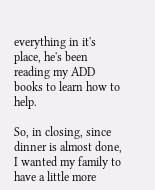everything in it's place, he's been reading my ADD books to learn how to help.

So, in closing, since dinner is almost done, I wanted my family to have a little more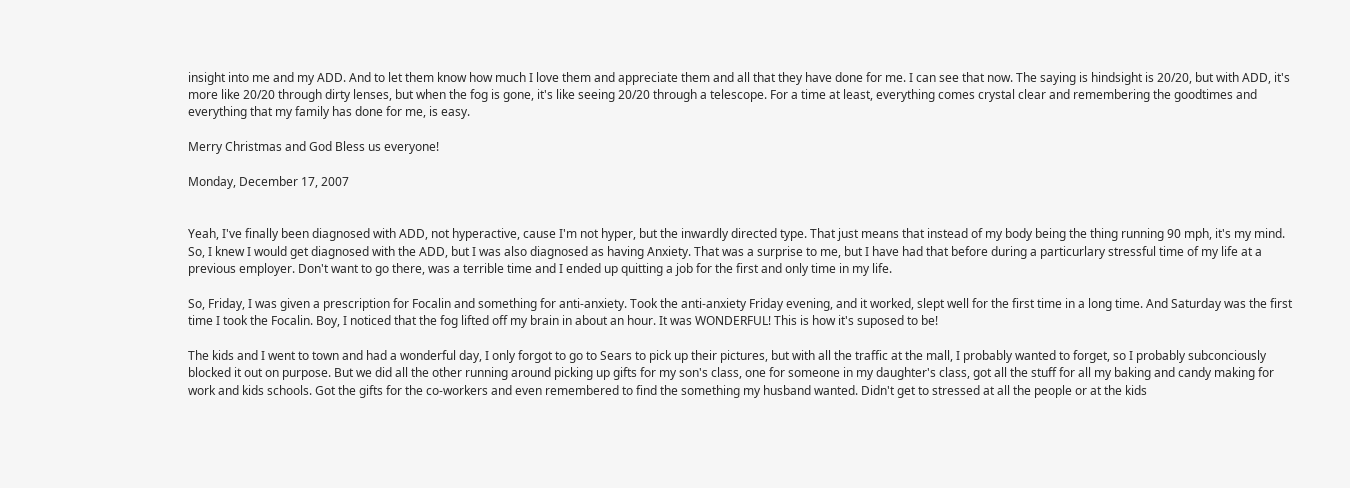insight into me and my ADD. And to let them know how much I love them and appreciate them and all that they have done for me. I can see that now. The saying is hindsight is 20/20, but with ADD, it's more like 20/20 through dirty lenses, but when the fog is gone, it's like seeing 20/20 through a telescope. For a time at least, everything comes crystal clear and remembering the goodtimes and everything that my family has done for me, is easy.

Merry Christmas and God Bless us everyone!

Monday, December 17, 2007


Yeah, I've finally been diagnosed with ADD, not hyperactive, cause I'm not hyper, but the inwardly directed type. That just means that instead of my body being the thing running 90 mph, it's my mind. So, I knew I would get diagnosed with the ADD, but I was also diagnosed as having Anxiety. That was a surprise to me, but I have had that before during a particurlary stressful time of my life at a previous employer. Don't want to go there, was a terrible time and I ended up quitting a job for the first and only time in my life.

So, Friday, I was given a prescription for Focalin and something for anti-anxiety. Took the anti-anxiety Friday evening, and it worked, slept well for the first time in a long time. And Saturday was the first time I took the Focalin. Boy, I noticed that the fog lifted off my brain in about an hour. It was WONDERFUL! This is how it's suposed to be!

The kids and I went to town and had a wonderful day, I only forgot to go to Sears to pick up their pictures, but with all the traffic at the mall, I probably wanted to forget, so I probably subconciously blocked it out on purpose. But we did all the other running around picking up gifts for my son's class, one for someone in my daughter's class, got all the stuff for all my baking and candy making for work and kids schools. Got the gifts for the co-workers and even remembered to find the something my husband wanted. Didn't get to stressed at all the people or at the kids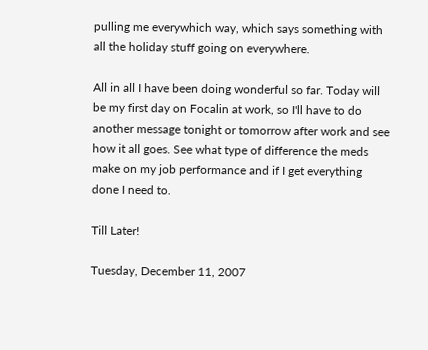pulling me everywhich way, which says something with all the holiday stuff going on everywhere.

All in all I have been doing wonderful so far. Today will be my first day on Focalin at work, so I'll have to do another message tonight or tomorrow after work and see how it all goes. See what type of difference the meds make on my job performance and if I get everything done I need to.

Till Later!

Tuesday, December 11, 2007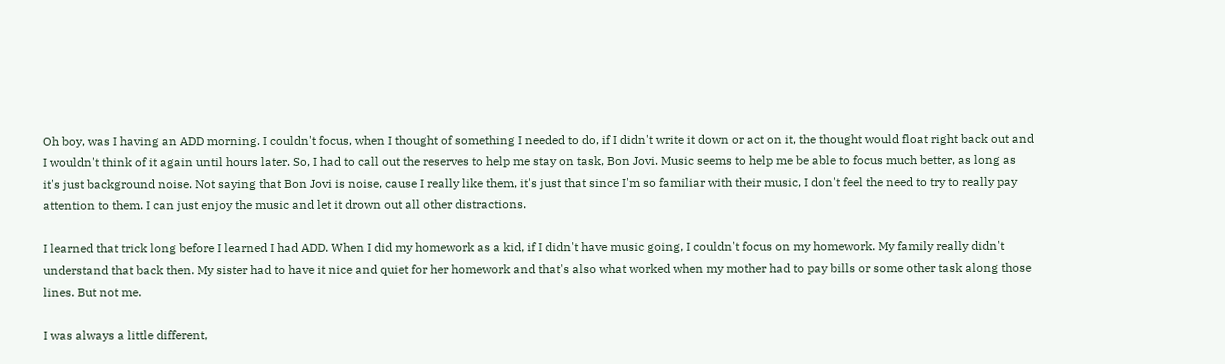Oh boy, was I having an ADD morning. I couldn't focus, when I thought of something I needed to do, if I didn't write it down or act on it, the thought would float right back out and I wouldn't think of it again until hours later. So, I had to call out the reserves to help me stay on task, Bon Jovi. Music seems to help me be able to focus much better, as long as it's just background noise. Not saying that Bon Jovi is noise, cause I really like them, it's just that since I'm so familiar with their music, I don't feel the need to try to really pay attention to them. I can just enjoy the music and let it drown out all other distractions.

I learned that trick long before I learned I had ADD. When I did my homework as a kid, if I didn't have music going, I couldn't focus on my homework. My family really didn't understand that back then. My sister had to have it nice and quiet for her homework and that's also what worked when my mother had to pay bills or some other task along those lines. But not me.

I was always a little different,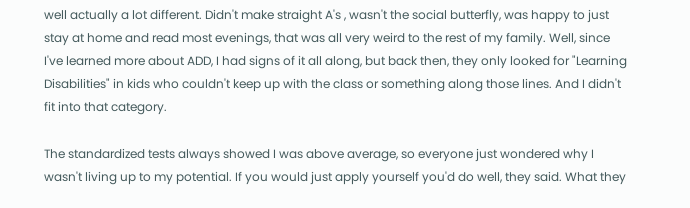well actually a lot different. Didn't make straight A's , wasn't the social butterfly, was happy to just stay at home and read most evenings, that was all very weird to the rest of my family. Well, since I've learned more about ADD, I had signs of it all along, but back then, they only looked for "Learning Disabilities" in kids who couldn't keep up with the class or something along those lines. And I didn't fit into that category.

The standardized tests always showed I was above average, so everyone just wondered why I wasn't living up to my potential. If you would just apply yourself you'd do well, they said. What they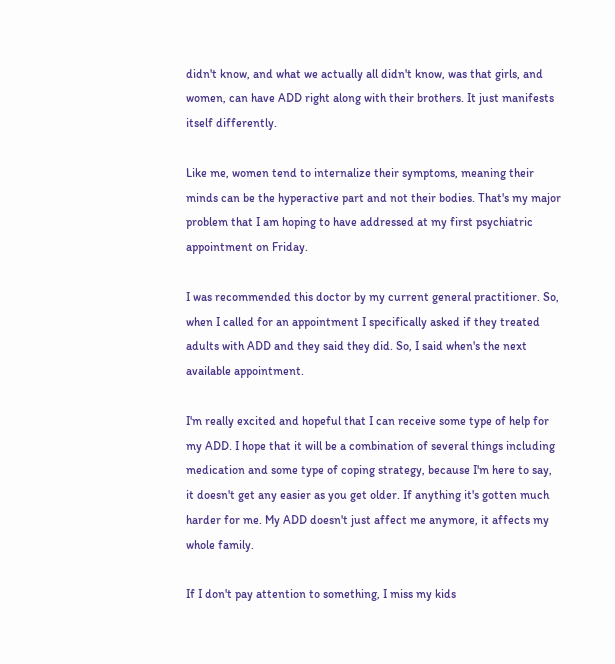didn't know, and what we actually all didn't know, was that girls, and women, can have ADD right along with their brothers. It just manifests itself differently.

Like me, women tend to internalize their symptoms, meaning their minds can be the hyperactive part and not their bodies. That's my major problem that I am hoping to have addressed at my first psychiatric appointment on Friday.

I was recommended this doctor by my current general practitioner. So, when I called for an appointment I specifically asked if they treated adults with ADD and they said they did. So, I said when's the next available appointment.

I'm really excited and hopeful that I can receive some type of help for my ADD. I hope that it will be a combination of several things including medication and some type of coping strategy, because I'm here to say, it doesn't get any easier as you get older. If anything it's gotten much harder for me. My ADD doesn't just affect me anymore, it affects my whole family.

If I don't pay attention to something, I miss my kids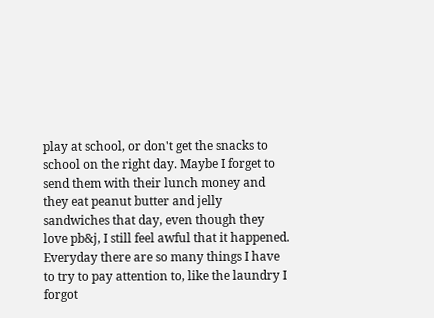play at school, or don't get the snacks to school on the right day. Maybe I forget to send them with their lunch money and they eat peanut butter and jelly sandwiches that day, even though they love pb&j, I still feel awful that it happened. Everyday there are so many things I have to try to pay attention to, like the laundry I forgot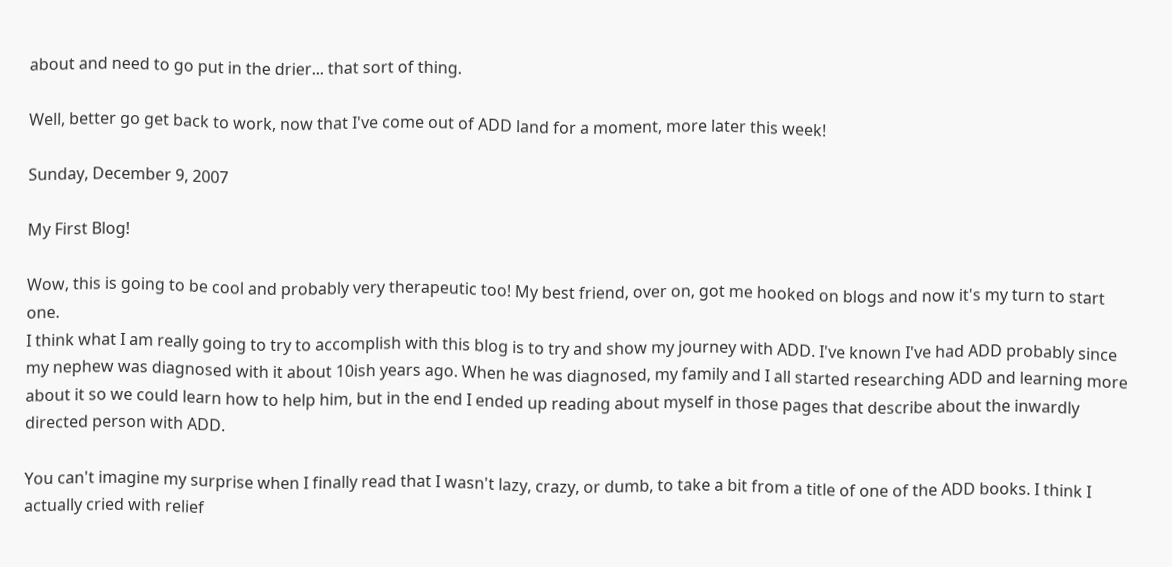about and need to go put in the drier... that sort of thing.

Well, better go get back to work, now that I've come out of ADD land for a moment, more later this week!

Sunday, December 9, 2007

My First Blog!

Wow, this is going to be cool and probably very therapeutic too! My best friend, over on, got me hooked on blogs and now it's my turn to start one.
I think what I am really going to try to accomplish with this blog is to try and show my journey with ADD. I've known I've had ADD probably since my nephew was diagnosed with it about 10ish years ago. When he was diagnosed, my family and I all started researching ADD and learning more about it so we could learn how to help him, but in the end I ended up reading about myself in those pages that describe about the inwardly directed person with ADD.

You can't imagine my surprise when I finally read that I wasn't lazy, crazy, or dumb, to take a bit from a title of one of the ADD books. I think I actually cried with relief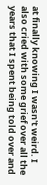at finally knowing I wasn't weird. I also cried with some grief over all the years that I spent being told over and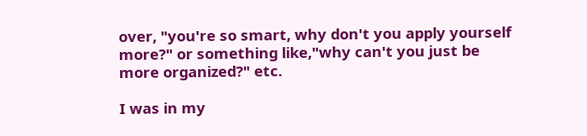over, "you're so smart, why don't you apply yourself more?" or something like,"why can't you just be more organized?" etc.

I was in my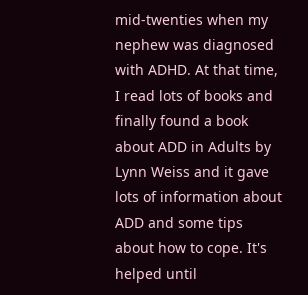mid-twenties when my nephew was diagnosed with ADHD. At that time, I read lots of books and finally found a book about ADD in Adults by Lynn Weiss and it gave lots of information about ADD and some tips about how to cope. It's helped until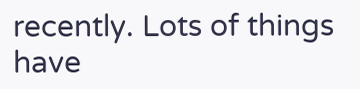recently. Lots of things have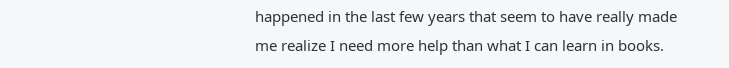happened in the last few years that seem to have really made me realize I need more help than what I can learn in books.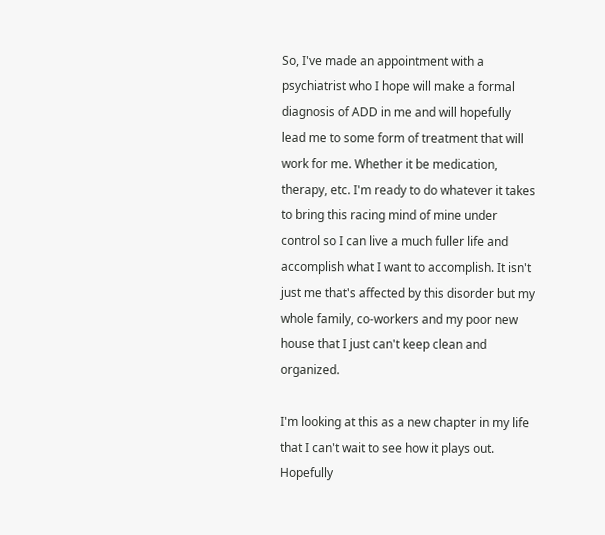So, I've made an appointment with a psychiatrist who I hope will make a formal diagnosis of ADD in me and will hopefully lead me to some form of treatment that will work for me. Whether it be medication, therapy, etc. I'm ready to do whatever it takes to bring this racing mind of mine under control so I can live a much fuller life and accomplish what I want to accomplish. It isn't just me that's affected by this disorder but my whole family, co-workers and my poor new house that I just can't keep clean and organized.

I'm looking at this as a new chapter in my life that I can't wait to see how it plays out. Hopefully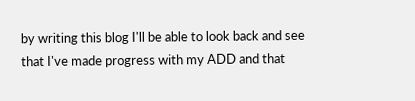by writing this blog I'll be able to look back and see that I've made progress with my ADD and that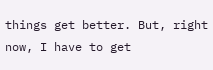things get better. But, right now, I have to get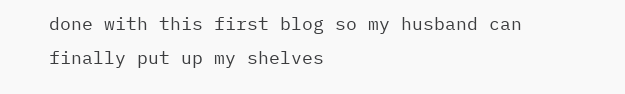done with this first blog so my husband can finally put up my shelves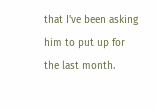that I've been asking him to put up for the last month.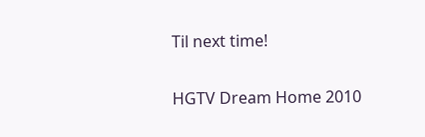Til next time!

HGTV Dream Home 2010